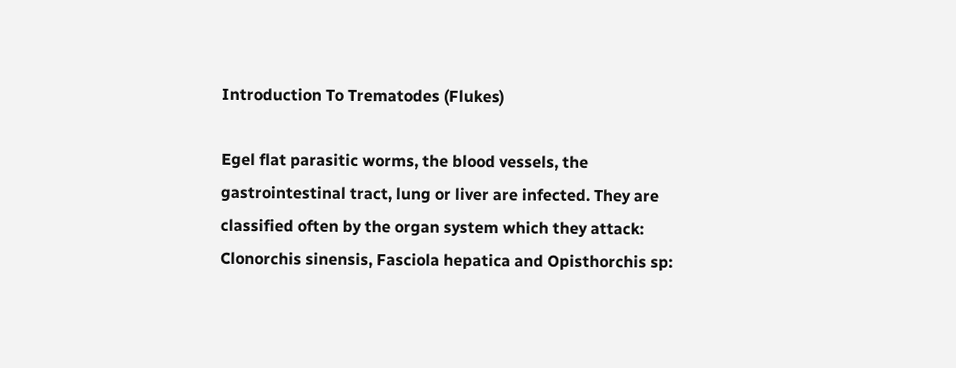Introduction To Trematodes (Flukes)

Egel flat parasitic worms, the blood vessels, the gastrointestinal tract, lung or liver are infected. They are classified often by the organ system which they attack: Clonorchis sinensis, Fasciola hepatica and Opisthorchis sp: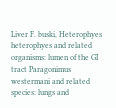Liver F. buski, Heterophyes heterophyes and related organisms: lumen of the GI tract Paragonimus westermani and related species: lungs and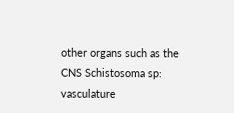other organs such as the CNS Schistosoma sp: vasculature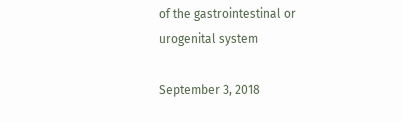of the gastrointestinal or urogenital system

September 3, 2018